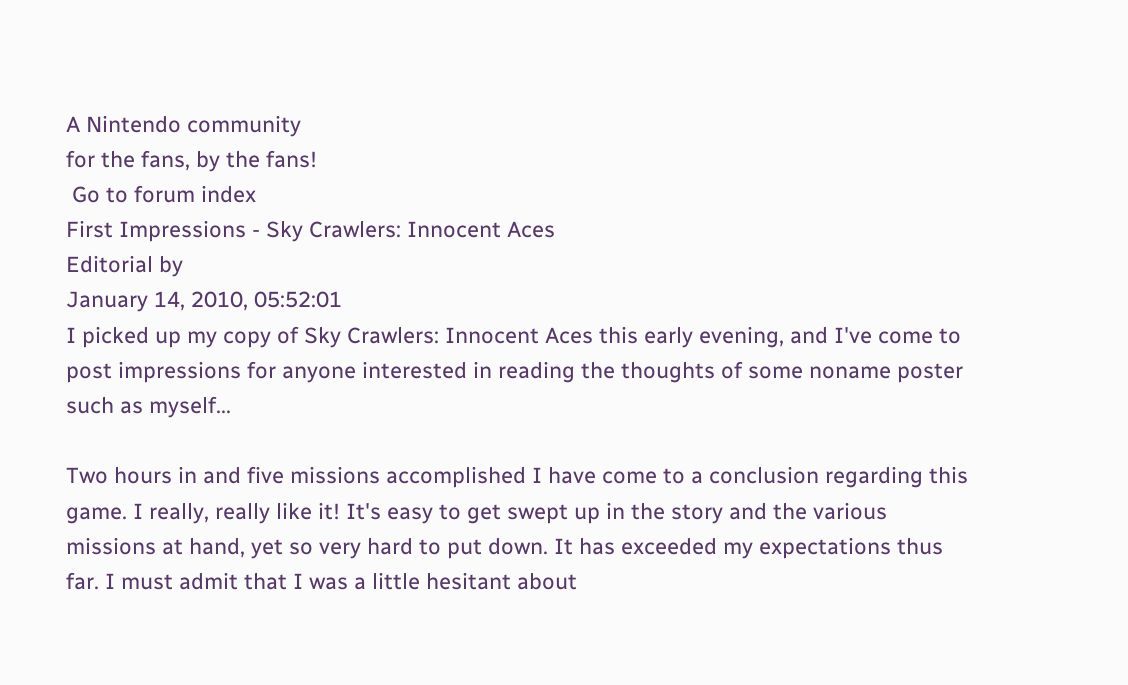A Nintendo community
for the fans, by the fans!
 Go to forum index
First Impressions - Sky Crawlers: Innocent Aces
Editorial by
January 14, 2010, 05:52:01
I picked up my copy of Sky Crawlers: Innocent Aces this early evening, and I've come to post impressions for anyone interested in reading the thoughts of some noname poster such as myself...

Two hours in and five missions accomplished I have come to a conclusion regarding this game. I really, really like it! It's easy to get swept up in the story and the various missions at hand, yet so very hard to put down. It has exceeded my expectations thus far. I must admit that I was a little hesitant about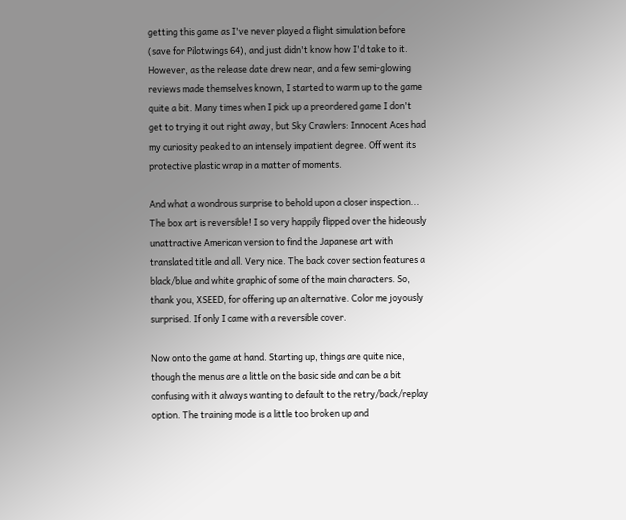getting this game as I've never played a flight simulation before (save for Pilotwings 64), and just didn't know how I'd take to it. However, as the release date drew near, and a few semi-glowing reviews made themselves known, I started to warm up to the game quite a bit. Many times when I pick up a preordered game I don't get to trying it out right away, but Sky Crawlers: Innocent Aces had my curiosity peaked to an intensely impatient degree. Off went its protective plastic wrap in a matter of moments.

And what a wondrous surprise to behold upon a closer inspection... The box art is reversible! I so very happily flipped over the hideously unattractive American version to find the Japanese art with translated title and all. Very nice. The back cover section features a black/blue and white graphic of some of the main characters. So, thank you, XSEED, for offering up an alternative. Color me joyously surprised. If only I came with a reversible cover.

Now onto the game at hand. Starting up, things are quite nice, though the menus are a little on the basic side and can be a bit confusing with it always wanting to default to the retry/back/replay option. The training mode is a little too broken up and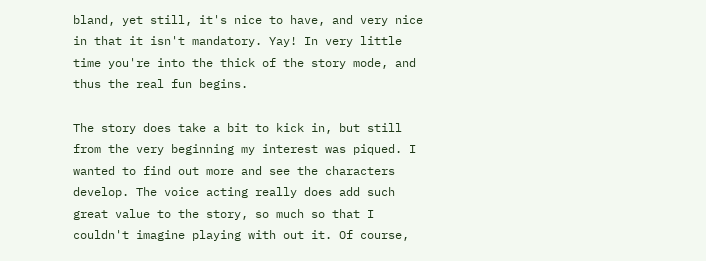bland, yet still, it's nice to have, and very nice in that it isn't mandatory. Yay! In very little time you're into the thick of the story mode, and thus the real fun begins.

The story does take a bit to kick in, but still from the very beginning my interest was piqued. I wanted to find out more and see the characters develop. The voice acting really does add such great value to the story, so much so that I couldn't imagine playing with out it. Of course,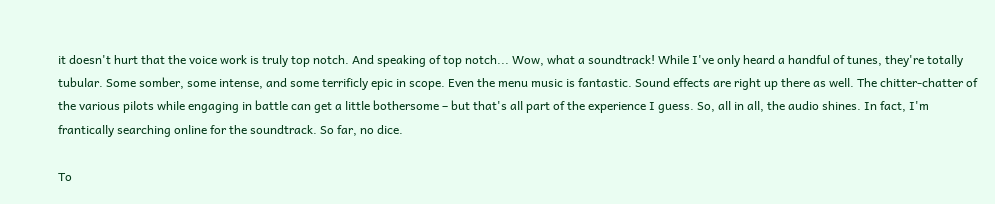it doesn't hurt that the voice work is truly top notch. And speaking of top notch... Wow, what a soundtrack! While I've only heard a handful of tunes, they're totally tubular. Some somber, some intense, and some terrificly epic in scope. Even the menu music is fantastic. Sound effects are right up there as well. The chitter-chatter of the various pilots while engaging in battle can get a little bothersome – but that's all part of the experience I guess. So, all in all, the audio shines. In fact, I'm frantically searching online for the soundtrack. So far, no dice.

To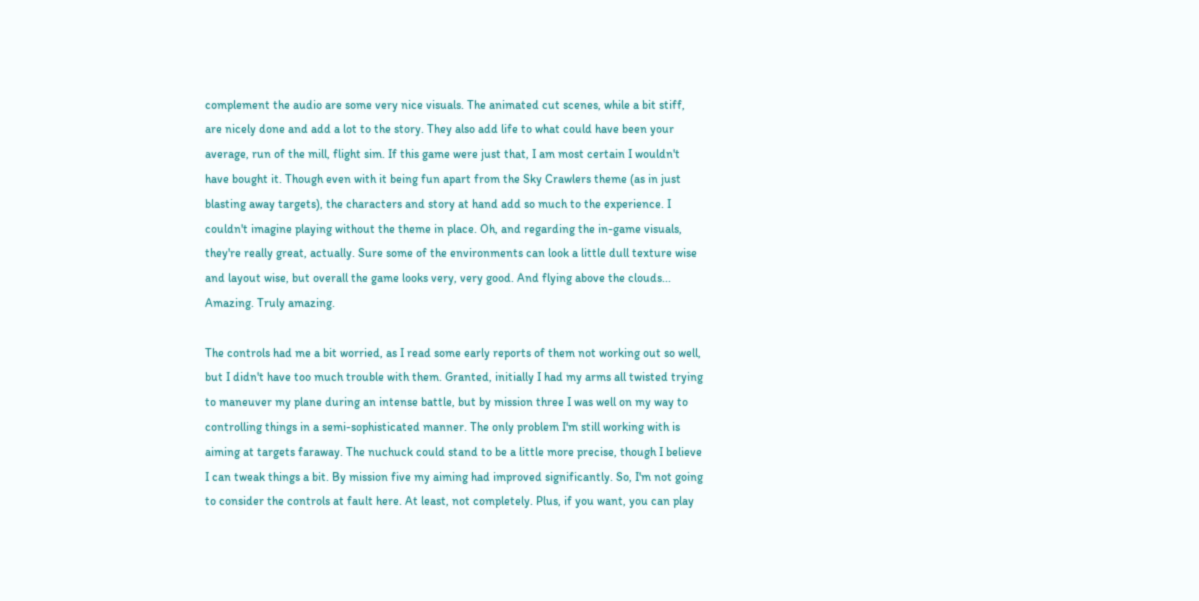complement the audio are some very nice visuals. The animated cut scenes, while a bit stiff, are nicely done and add a lot to the story. They also add life to what could have been your average, run of the mill, flight sim. If this game were just that, I am most certain I wouldn't have bought it. Though even with it being fun apart from the Sky Crawlers theme (as in just blasting away targets), the characters and story at hand add so much to the experience. I couldn't imagine playing without the theme in place. Oh, and regarding the in-game visuals, they're really great, actually. Sure some of the environments can look a little dull texture wise and layout wise, but overall the game looks very, very good. And flying above the clouds... Amazing. Truly amazing.

The controls had me a bit worried, as I read some early reports of them not working out so well, but I didn't have too much trouble with them. Granted, initially I had my arms all twisted trying to maneuver my plane during an intense battle, but by mission three I was well on my way to controlling things in a semi-sophisticated manner. The only problem I'm still working with is aiming at targets faraway. The nuchuck could stand to be a little more precise, though I believe I can tweak things a bit. By mission five my aiming had improved significantly. So, I'm not going to consider the controls at fault here. At least, not completely. Plus, if you want, you can play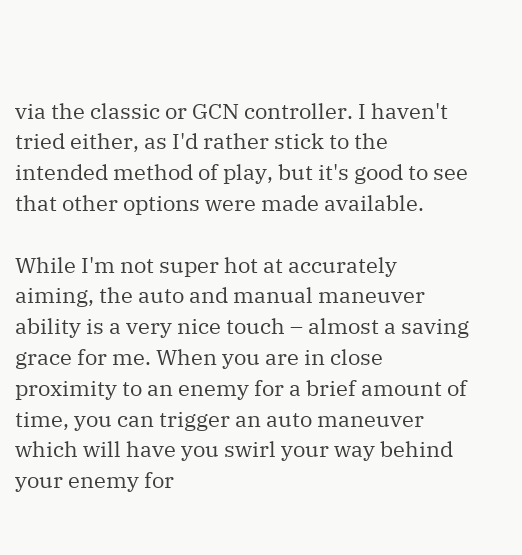via the classic or GCN controller. I haven't tried either, as I'd rather stick to the intended method of play, but it's good to see that other options were made available.

While I'm not super hot at accurately aiming, the auto and manual maneuver ability is a very nice touch – almost a saving grace for me. When you are in close proximity to an enemy for a brief amount of time, you can trigger an auto maneuver which will have you swirl your way behind your enemy for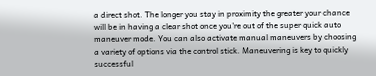a direct shot. The longer you stay in proximity the greater your chance will be in having a clear shot once you're out of the super quick auto maneuver mode. You can also activate manual maneuvers by choosing a variety of options via the control stick. Maneuvering is key to quickly successful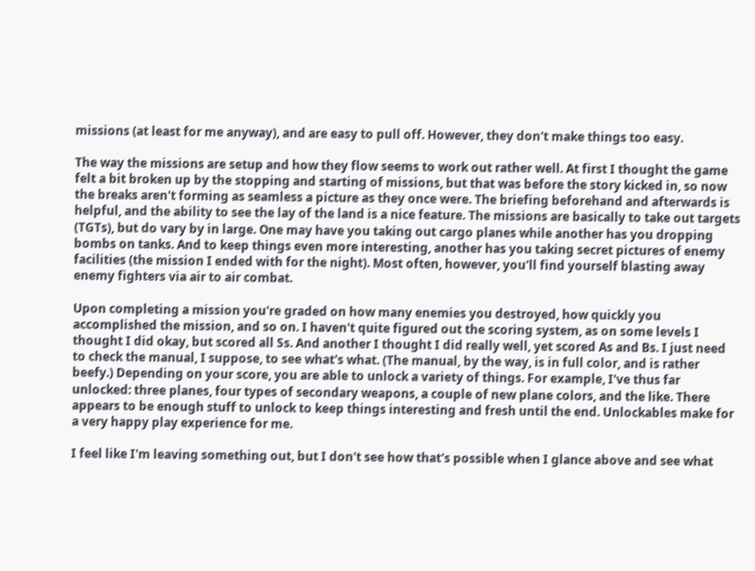missions (at least for me anyway), and are easy to pull off. However, they don't make things too easy.

The way the missions are setup and how they flow seems to work out rather well. At first I thought the game felt a bit broken up by the stopping and starting of missions, but that was before the story kicked in, so now the breaks aren't forming as seamless a picture as they once were. The briefing beforehand and afterwards is helpful, and the ability to see the lay of the land is a nice feature. The missions are basically to take out targets (TGTs), but do vary by in large. One may have you taking out cargo planes while another has you dropping bombs on tanks. And to keep things even more interesting, another has you taking secret pictures of enemy facilities (the mission I ended with for the night). Most often, however, you'll find yourself blasting away enemy fighters via air to air combat.

Upon completing a mission you're graded on how many enemies you destroyed, how quickly you accomplished the mission, and so on. I haven't quite figured out the scoring system, as on some levels I thought I did okay, but scored all Ss. And another I thought I did really well, yet scored As and Bs. I just need to check the manual, I suppose, to see what's what. (The manual, by the way, is in full color, and is rather beefy.) Depending on your score, you are able to unlock a variety of things. For example, I've thus far unlocked: three planes, four types of secondary weapons, a couple of new plane colors, and the like. There appears to be enough stuff to unlock to keep things interesting and fresh until the end. Unlockables make for a very happy play experience for me.

I feel like I'm leaving something out, but I don't see how that's possible when I glance above and see what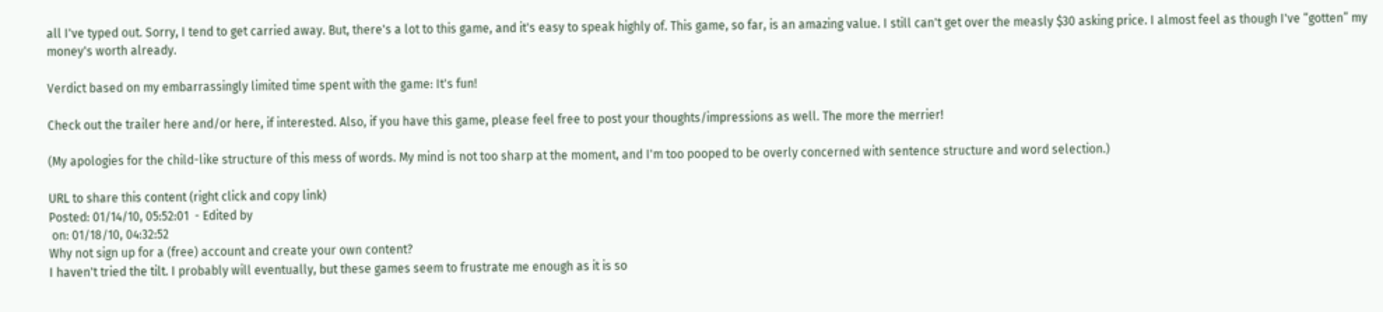all I've typed out. Sorry, I tend to get carried away. But, there's a lot to this game, and it's easy to speak highly of. This game, so far, is an amazing value. I still can't get over the measly $30 asking price. I almost feel as though I've “gotten” my money's worth already.

Verdict based on my embarrassingly limited time spent with the game: It's fun!

Check out the trailer here and/or here, if interested. Also, if you have this game, please feel free to post your thoughts/impressions as well. The more the merrier!

(My apologies for the child-like structure of this mess of words. My mind is not too sharp at the moment, and I'm too pooped to be overly concerned with sentence structure and word selection.)

URL to share this content (right click and copy link)
Posted: 01/14/10, 05:52:01  - Edited by
 on: 01/18/10, 04:32:52
Why not sign up for a (free) account and create your own content?
I haven't tried the tilt. I probably will eventually, but these games seem to frustrate me enough as it is so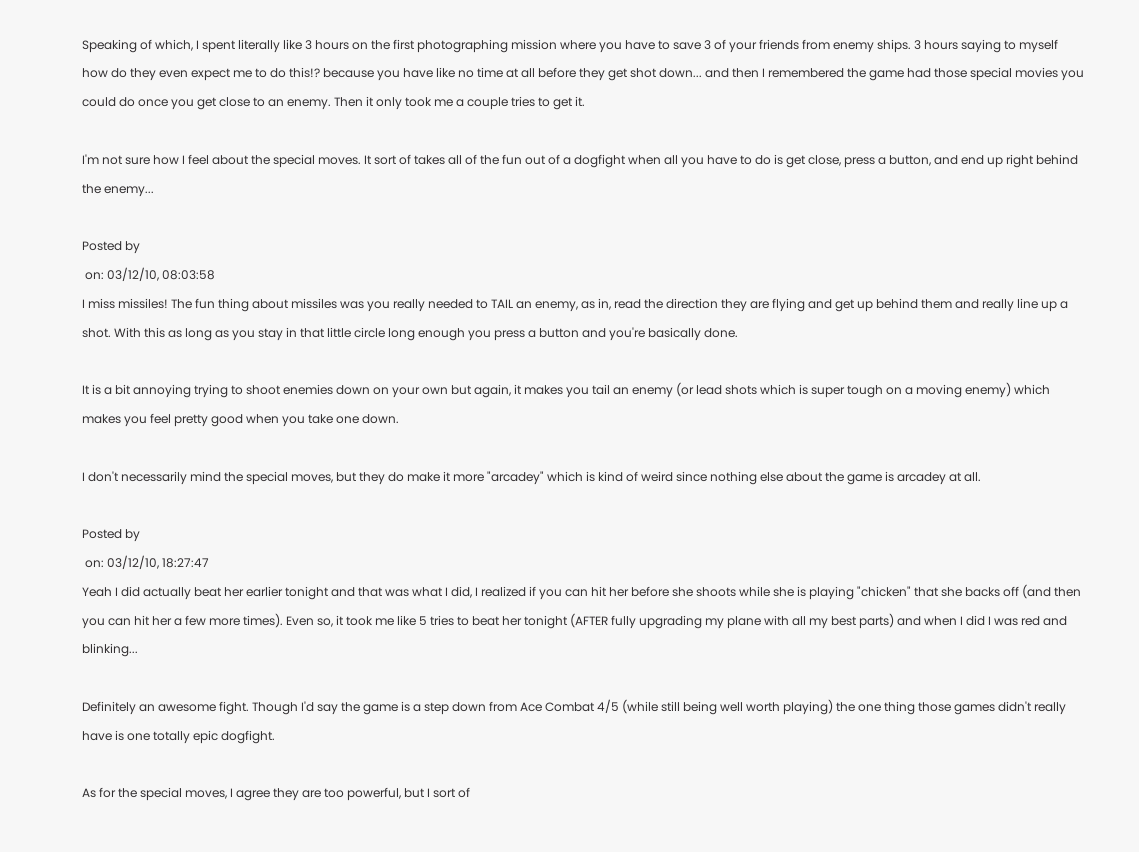Speaking of which, I spent literally like 3 hours on the first photographing mission where you have to save 3 of your friends from enemy ships. 3 hours saying to myself how do they even expect me to do this!? because you have like no time at all before they get shot down... and then I remembered the game had those special movies you could do once you get close to an enemy. Then it only took me a couple tries to get it.

I'm not sure how I feel about the special moves. It sort of takes all of the fun out of a dogfight when all you have to do is get close, press a button, and end up right behind the enemy...

Posted by
 on: 03/12/10, 08:03:58
I miss missiles! The fun thing about missiles was you really needed to TAIL an enemy, as in, read the direction they are flying and get up behind them and really line up a shot. With this as long as you stay in that little circle long enough you press a button and you're basically done.

It is a bit annoying trying to shoot enemies down on your own but again, it makes you tail an enemy (or lead shots which is super tough on a moving enemy) which makes you feel pretty good when you take one down.

I don't necessarily mind the special moves, but they do make it more "arcadey" which is kind of weird since nothing else about the game is arcadey at all.

Posted by
 on: 03/12/10, 18:27:47
Yeah I did actually beat her earlier tonight and that was what I did, I realized if you can hit her before she shoots while she is playing "chicken" that she backs off (and then you can hit her a few more times). Even so, it took me like 5 tries to beat her tonight (AFTER fully upgrading my plane with all my best parts) and when I did I was red and blinking...

Definitely an awesome fight. Though I'd say the game is a step down from Ace Combat 4/5 (while still being well worth playing) the one thing those games didn't really have is one totally epic dogfight.

As for the special moves, I agree they are too powerful, but I sort of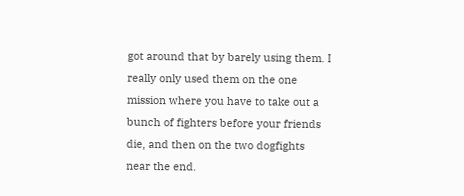got around that by barely using them. I really only used them on the one mission where you have to take out a bunch of fighters before your friends die, and then on the two dogfights near the end.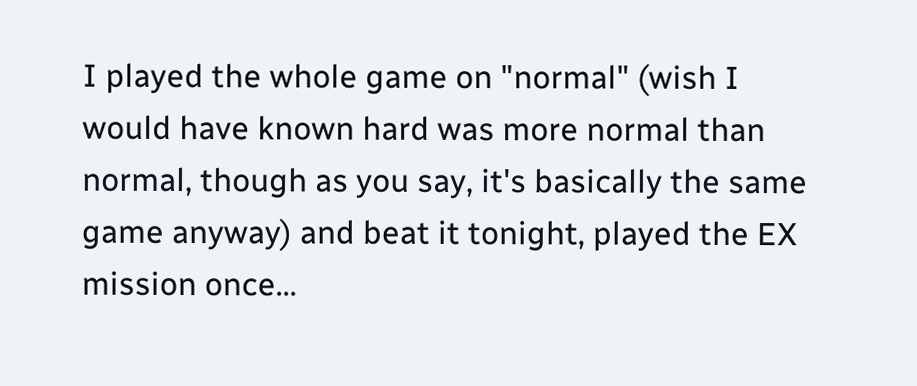I played the whole game on "normal" (wish I would have known hard was more normal than normal, though as you say, it's basically the same game anyway) and beat it tonight, played the EX mission once...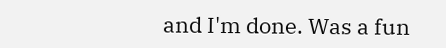and I'm done. Was a fun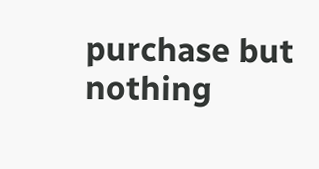purchase but nothing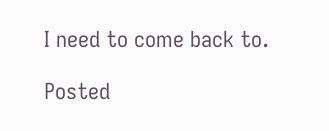I need to come back to.

Posted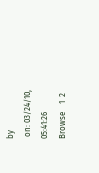by
 on: 03/24/10, 05:41:26
Browse    1  2